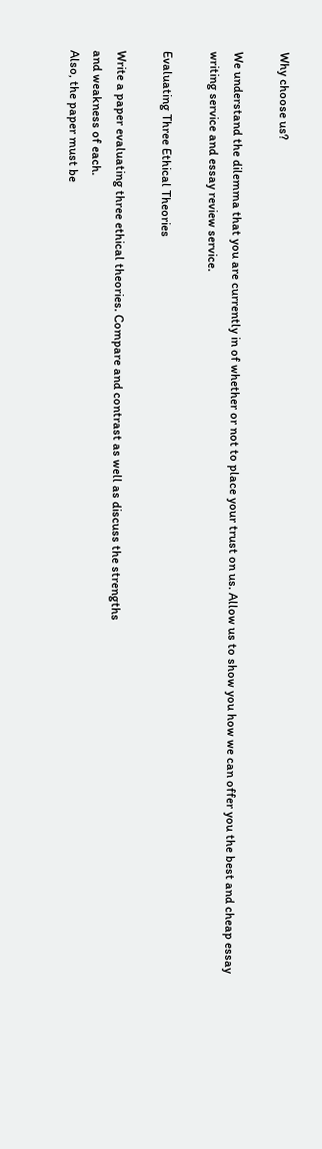Why choose us?

We understand the dilemma that you are currently in of whether or not to place your trust on us. Allow us to show you how we can offer you the best and cheap essay writing service and essay review service.

Evaluating Three Ethical Theories

Write a paper evaluating three ethical theories. Compare and contrast as well as discuss the strengths
and weakness of each.
Also, the paper must be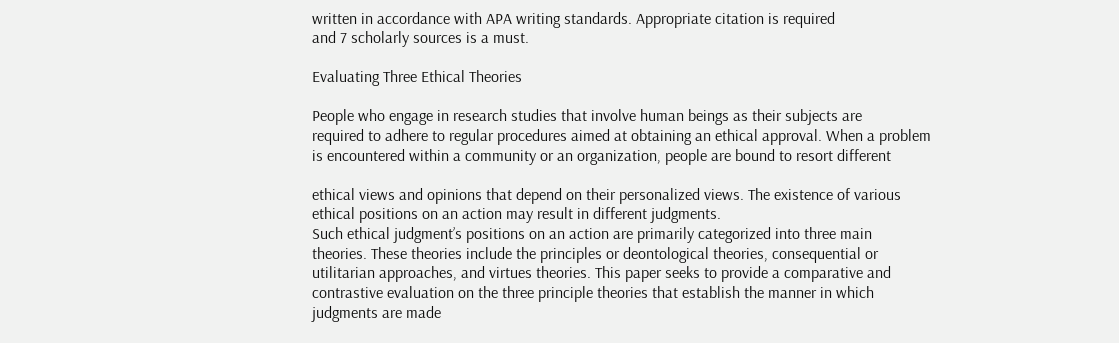written in accordance with APA writing standards. Appropriate citation is required
and 7 scholarly sources is a must.

Evaluating Three Ethical Theories

People who engage in research studies that involve human beings as their subjects are
required to adhere to regular procedures aimed at obtaining an ethical approval. When a problem
is encountered within a community or an organization, people are bound to resort different

ethical views and opinions that depend on their personalized views. The existence of various
ethical positions on an action may result in different judgments.
Such ethical judgment’s positions on an action are primarily categorized into three main
theories. These theories include the principles or deontological theories, consequential or
utilitarian approaches, and virtues theories. This paper seeks to provide a comparative and
contrastive evaluation on the three principle theories that establish the manner in which
judgments are made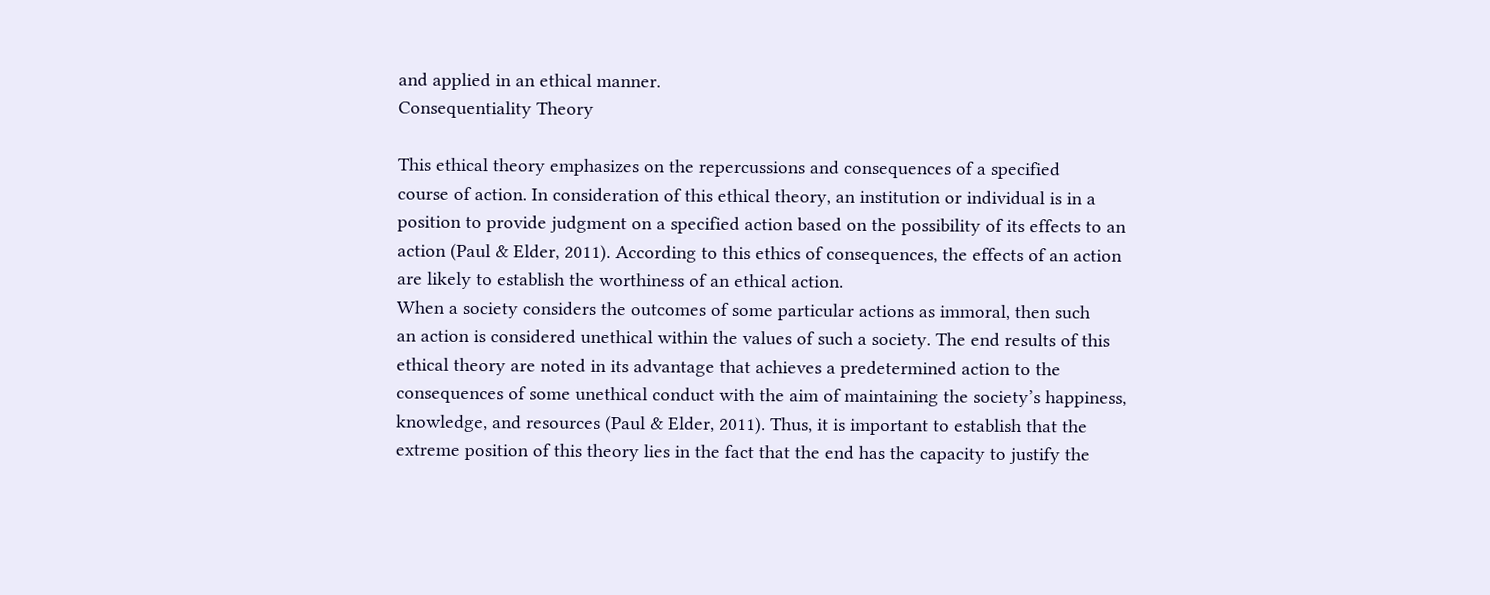and applied in an ethical manner.
Consequentiality Theory

This ethical theory emphasizes on the repercussions and consequences of a specified
course of action. In consideration of this ethical theory, an institution or individual is in a
position to provide judgment on a specified action based on the possibility of its effects to an
action (Paul & Elder, 2011). According to this ethics of consequences, the effects of an action
are likely to establish the worthiness of an ethical action.
When a society considers the outcomes of some particular actions as immoral, then such
an action is considered unethical within the values of such a society. The end results of this
ethical theory are noted in its advantage that achieves a predetermined action to the
consequences of some unethical conduct with the aim of maintaining the society’s happiness,
knowledge, and resources (Paul & Elder, 2011). Thus, it is important to establish that the
extreme position of this theory lies in the fact that the end has the capacity to justify the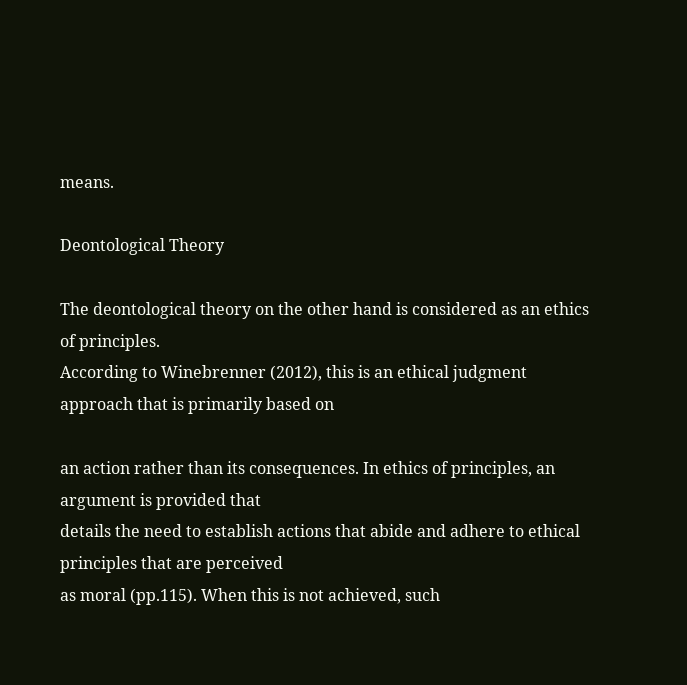means.

Deontological Theory

The deontological theory on the other hand is considered as an ethics of principles.
According to Winebrenner (2012), this is an ethical judgment approach that is primarily based on

an action rather than its consequences. In ethics of principles, an argument is provided that
details the need to establish actions that abide and adhere to ethical principles that are perceived
as moral (pp.115). When this is not achieved, such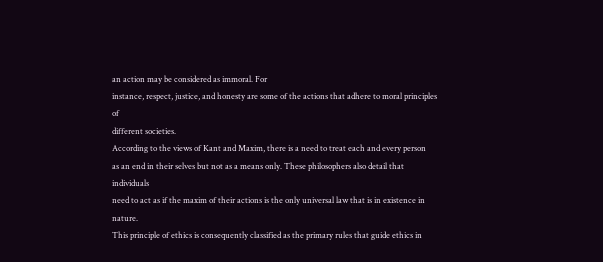an action may be considered as immoral. For
instance, respect, justice, and honesty are some of the actions that adhere to moral principles of
different societies.
According to the views of Kant and Maxim, there is a need to treat each and every person
as an end in their selves but not as a means only. These philosophers also detail that individuals
need to act as if the maxim of their actions is the only universal law that is in existence in nature.
This principle of ethics is consequently classified as the primary rules that guide ethics in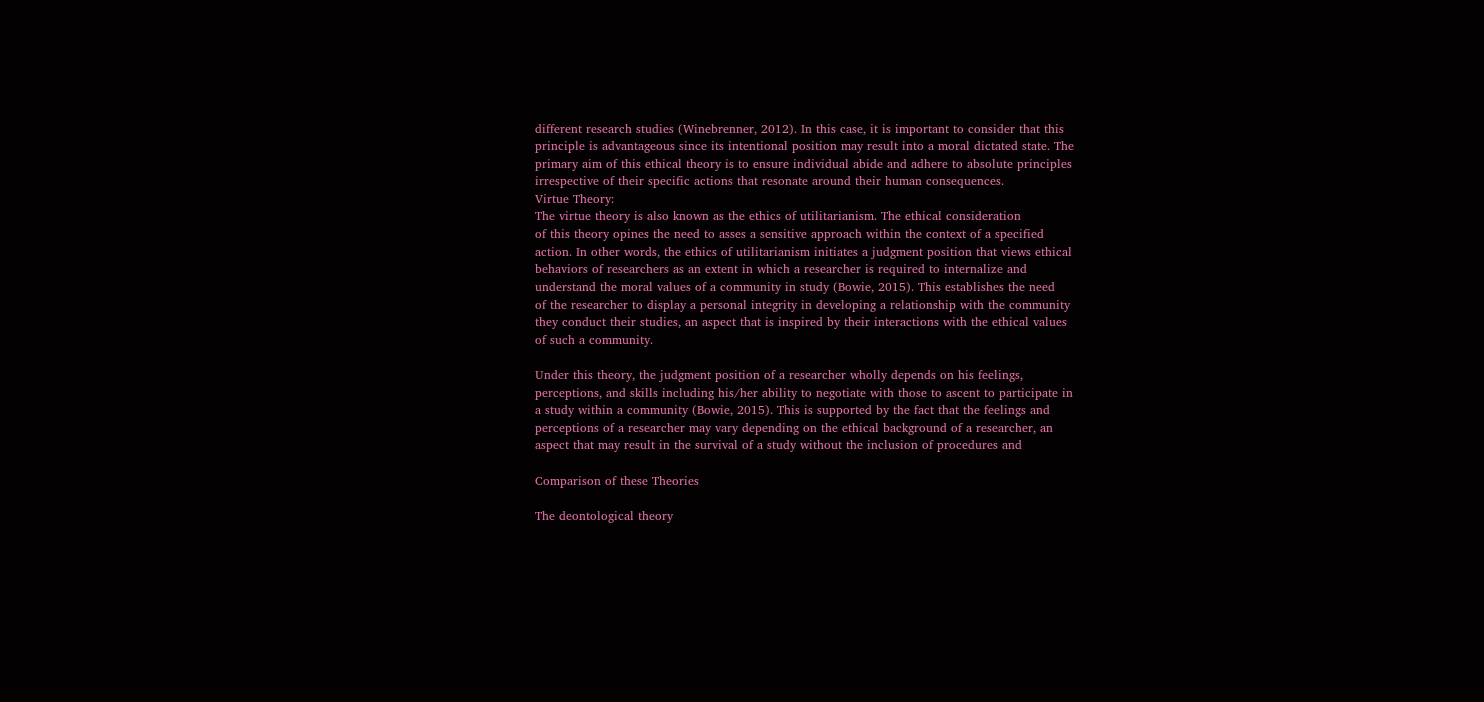different research studies (Winebrenner, 2012). In this case, it is important to consider that this
principle is advantageous since its intentional position may result into a moral dictated state. The
primary aim of this ethical theory is to ensure individual abide and adhere to absolute principles
irrespective of their specific actions that resonate around their human consequences.
Virtue Theory:
The virtue theory is also known as the ethics of utilitarianism. The ethical consideration
of this theory opines the need to asses a sensitive approach within the context of a specified
action. In other words, the ethics of utilitarianism initiates a judgment position that views ethical
behaviors of researchers as an extent in which a researcher is required to internalize and
understand the moral values of a community in study (Bowie, 2015). This establishes the need
of the researcher to display a personal integrity in developing a relationship with the community
they conduct their studies, an aspect that is inspired by their interactions with the ethical values
of such a community.

Under this theory, the judgment position of a researcher wholly depends on his feelings,
perceptions, and skills including his/her ability to negotiate with those to ascent to participate in
a study within a community (Bowie, 2015). This is supported by the fact that the feelings and
perceptions of a researcher may vary depending on the ethical background of a researcher, an
aspect that may result in the survival of a study without the inclusion of procedures and

Comparison of these Theories

The deontological theory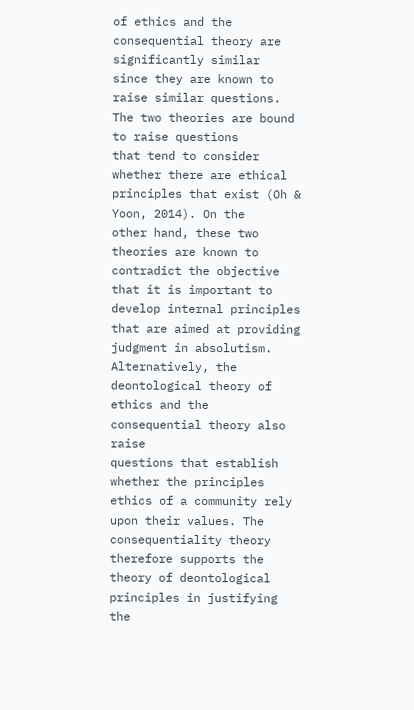of ethics and the consequential theory are significantly similar
since they are known to raise similar questions. The two theories are bound to raise questions
that tend to consider whether there are ethical principles that exist (Oh & Yoon, 2014). On the
other hand, these two theories are known to contradict the objective that it is important to
develop internal principles that are aimed at providing judgment in absolutism.
Alternatively, the deontological theory of ethics and the consequential theory also raise
questions that establish whether the principles ethics of a community rely upon their values. The
consequentiality theory therefore supports the theory of deontological principles in justifying the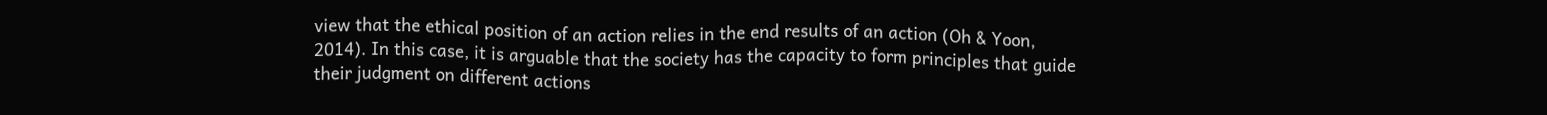view that the ethical position of an action relies in the end results of an action (Oh & Yoon,
2014). In this case, it is arguable that the society has the capacity to form principles that guide
their judgment on different actions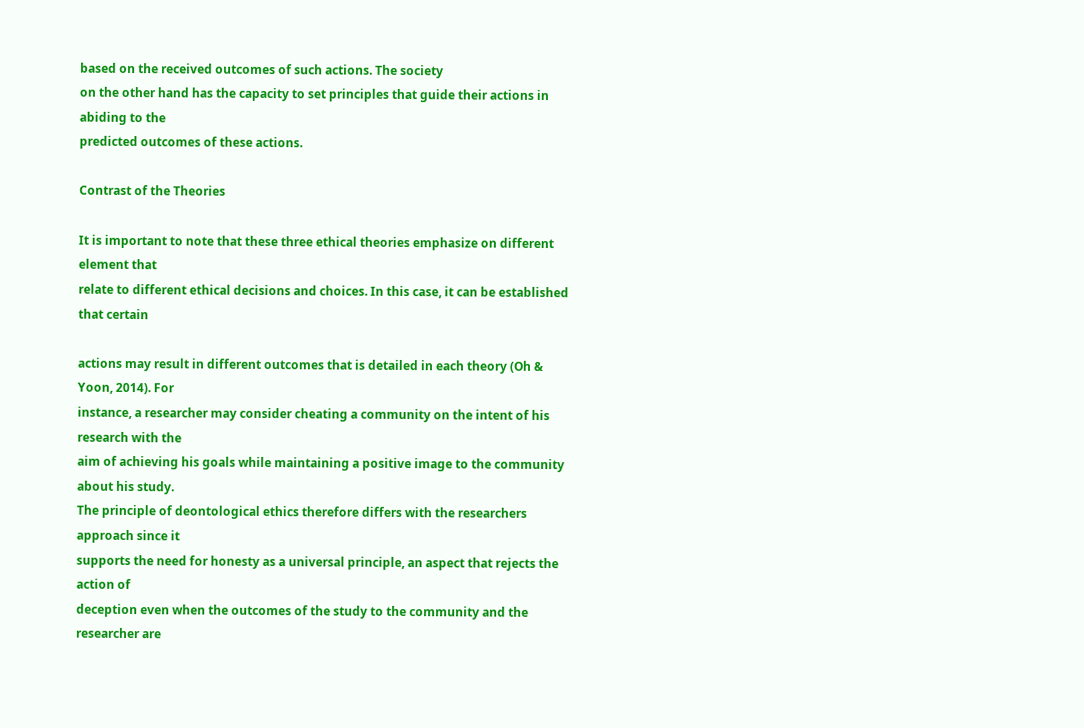based on the received outcomes of such actions. The society
on the other hand has the capacity to set principles that guide their actions in abiding to the
predicted outcomes of these actions.

Contrast of the Theories

It is important to note that these three ethical theories emphasize on different element that
relate to different ethical decisions and choices. In this case, it can be established that certain

actions may result in different outcomes that is detailed in each theory (Oh & Yoon, 2014). For
instance, a researcher may consider cheating a community on the intent of his research with the
aim of achieving his goals while maintaining a positive image to the community about his study.
The principle of deontological ethics therefore differs with the researchers approach since it
supports the need for honesty as a universal principle, an aspect that rejects the action of
deception even when the outcomes of the study to the community and the researcher are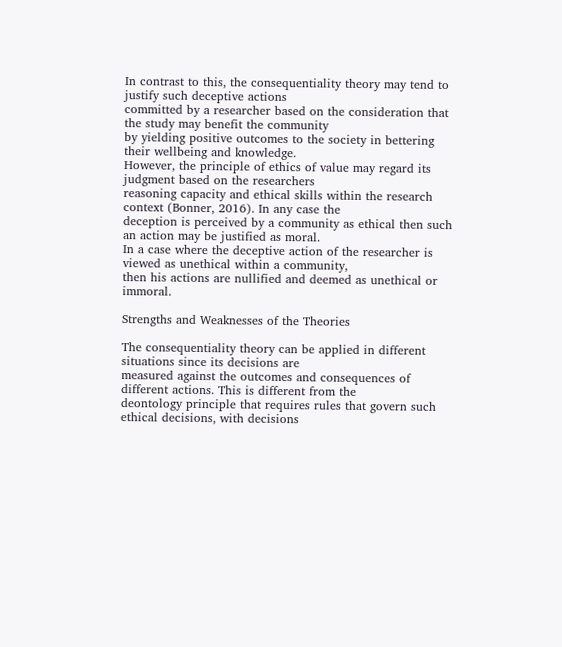In contrast to this, the consequentiality theory may tend to justify such deceptive actions
committed by a researcher based on the consideration that the study may benefit the community
by yielding positive outcomes to the society in bettering their wellbeing and knowledge.
However, the principle of ethics of value may regard its judgment based on the researchers
reasoning capacity and ethical skills within the research context (Bonner, 2016). In any case the
deception is perceived by a community as ethical then such an action may be justified as moral.
In a case where the deceptive action of the researcher is viewed as unethical within a community,
then his actions are nullified and deemed as unethical or immoral.

Strengths and Weaknesses of the Theories

The consequentiality theory can be applied in different situations since its decisions are
measured against the outcomes and consequences of different actions. This is different from the
deontology principle that requires rules that govern such ethical decisions, with decisions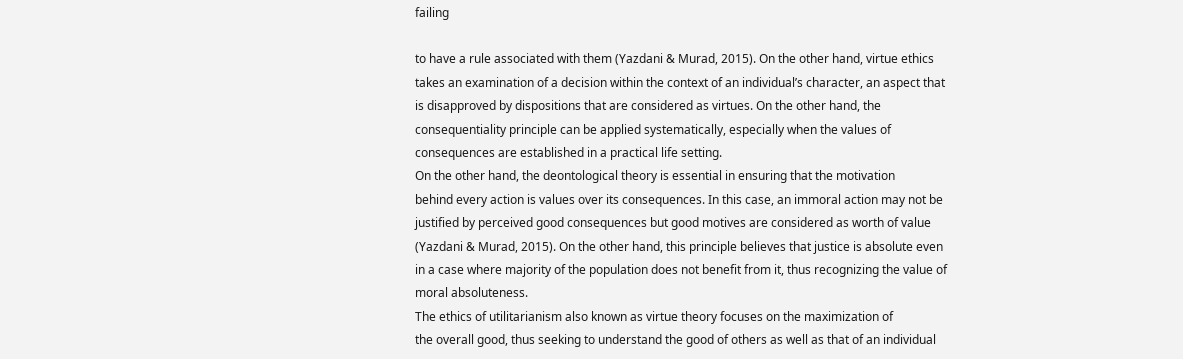failing

to have a rule associated with them (Yazdani & Murad, 2015). On the other hand, virtue ethics
takes an examination of a decision within the context of an individual’s character, an aspect that
is disapproved by dispositions that are considered as virtues. On the other hand, the
consequentiality principle can be applied systematically, especially when the values of
consequences are established in a practical life setting.
On the other hand, the deontological theory is essential in ensuring that the motivation
behind every action is values over its consequences. In this case, an immoral action may not be
justified by perceived good consequences but good motives are considered as worth of value
(Yazdani & Murad, 2015). On the other hand, this principle believes that justice is absolute even
in a case where majority of the population does not benefit from it, thus recognizing the value of
moral absoluteness.
The ethics of utilitarianism also known as virtue theory focuses on the maximization of
the overall good, thus seeking to understand the good of others as well as that of an individual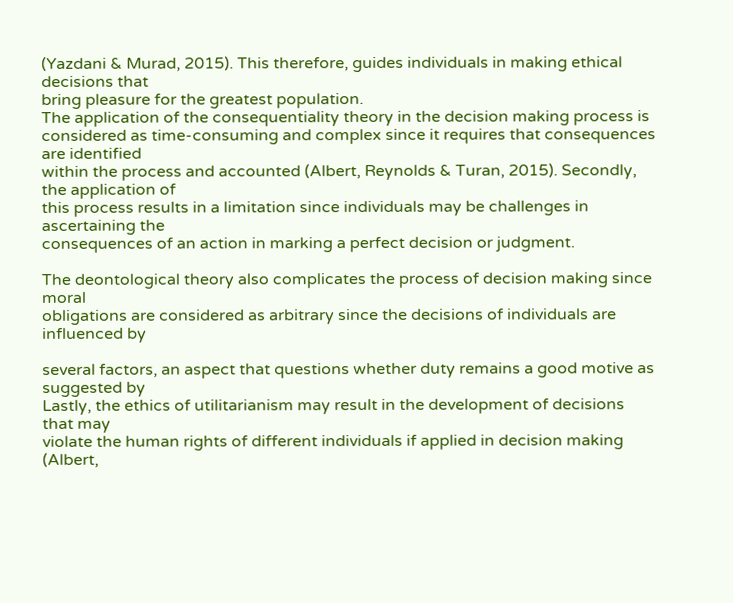(Yazdani & Murad, 2015). This therefore, guides individuals in making ethical decisions that
bring pleasure for the greatest population.
The application of the consequentiality theory in the decision making process is
considered as time-consuming and complex since it requires that consequences are identified
within the process and accounted (Albert, Reynolds & Turan, 2015). Secondly, the application of
this process results in a limitation since individuals may be challenges in ascertaining the
consequences of an action in marking a perfect decision or judgment.

The deontological theory also complicates the process of decision making since moral
obligations are considered as arbitrary since the decisions of individuals are influenced by

several factors, an aspect that questions whether duty remains a good motive as suggested by
Lastly, the ethics of utilitarianism may result in the development of decisions that may
violate the human rights of different individuals if applied in decision making (Albert,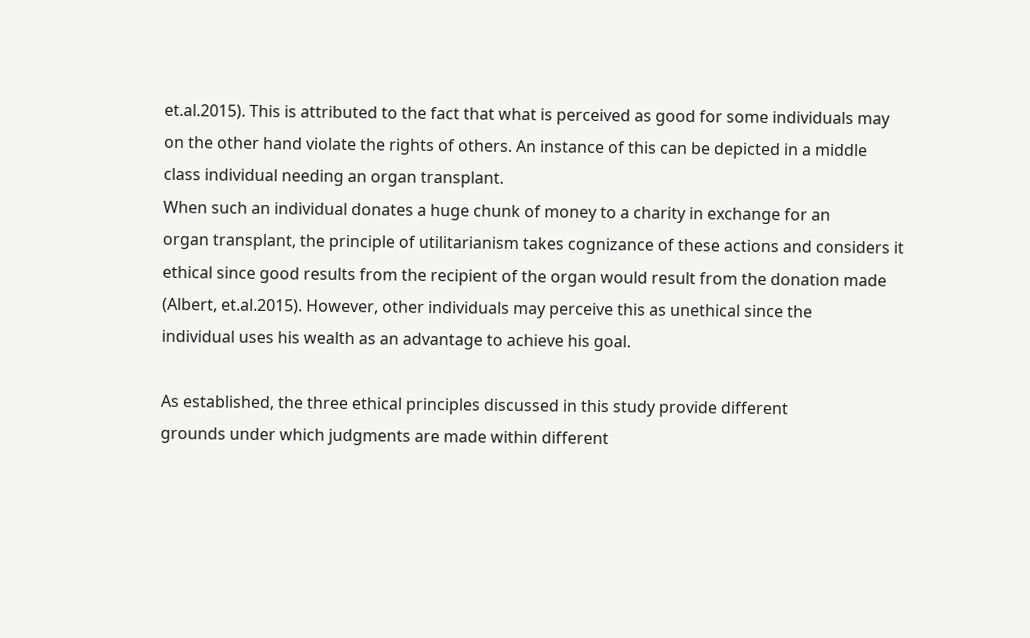et.al.2015). This is attributed to the fact that what is perceived as good for some individuals may
on the other hand violate the rights of others. An instance of this can be depicted in a middle
class individual needing an organ transplant.
When such an individual donates a huge chunk of money to a charity in exchange for an
organ transplant, the principle of utilitarianism takes cognizance of these actions and considers it
ethical since good results from the recipient of the organ would result from the donation made
(Albert, et.al.2015). However, other individuals may perceive this as unethical since the
individual uses his wealth as an advantage to achieve his goal.

As established, the three ethical principles discussed in this study provide different
grounds under which judgments are made within different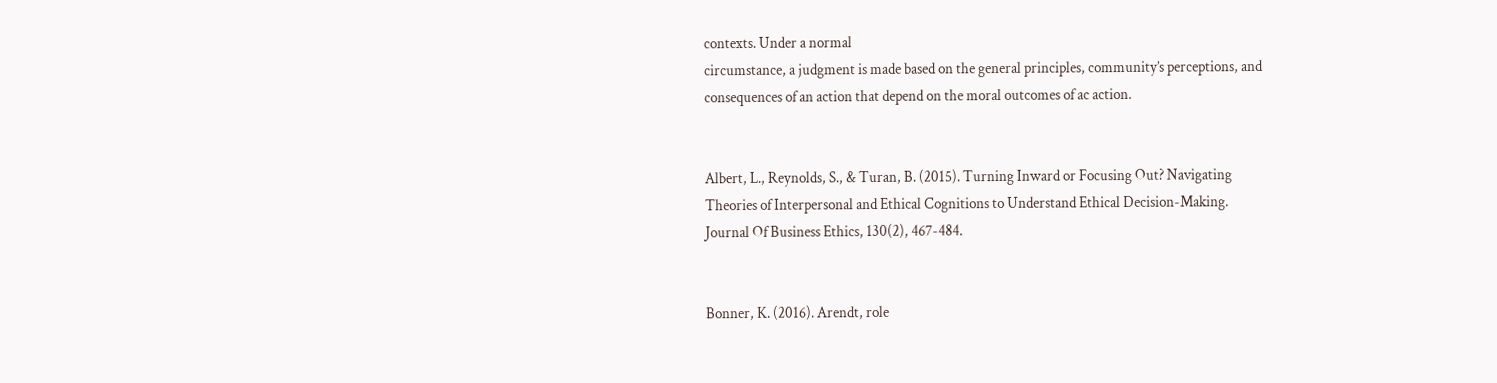contexts. Under a normal
circumstance, a judgment is made based on the general principles, community’s perceptions, and
consequences of an action that depend on the moral outcomes of ac action.


Albert, L., Reynolds, S., & Turan, B. (2015). Turning Inward or Focusing Out? Navigating
Theories of Interpersonal and Ethical Cognitions to Understand Ethical Decision-Making.
Journal Of Business Ethics, 130(2), 467-484.


Bonner, K. (2016). Arendt, role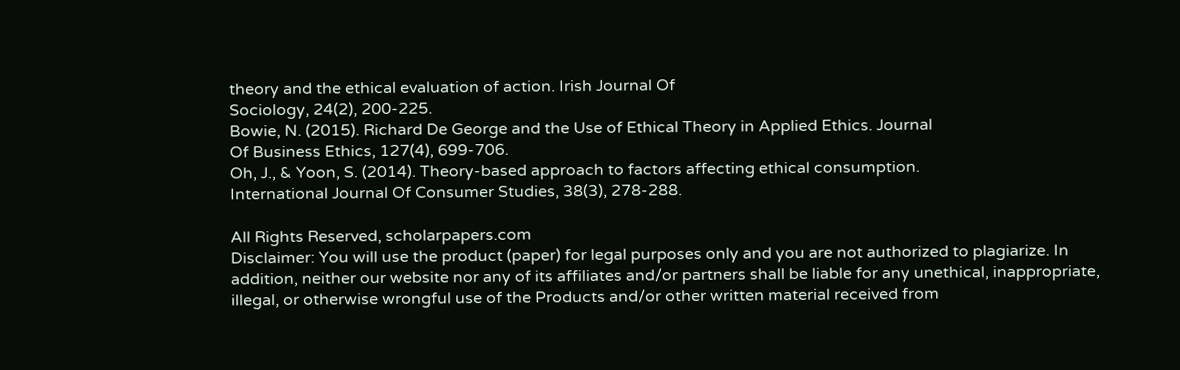theory and the ethical evaluation of action. Irish Journal Of
Sociology, 24(2), 200-225.
Bowie, N. (2015). Richard De George and the Use of Ethical Theory in Applied Ethics. Journal
Of Business Ethics, 127(4), 699-706.
Oh, J., & Yoon, S. (2014). Theory-based approach to factors affecting ethical consumption.
International Journal Of Consumer Studies, 38(3), 278-288.

All Rights Reserved, scholarpapers.com
Disclaimer: You will use the product (paper) for legal purposes only and you are not authorized to plagiarize. In addition, neither our website nor any of its affiliates and/or partners shall be liable for any unethical, inappropriate, illegal, or otherwise wrongful use of the Products and/or other written material received from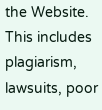the Website. This includes plagiarism, lawsuits, poor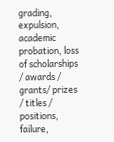grading, expulsion, academic probation, loss of scholarships / awards / grants/ prizes / titles / positions, failure,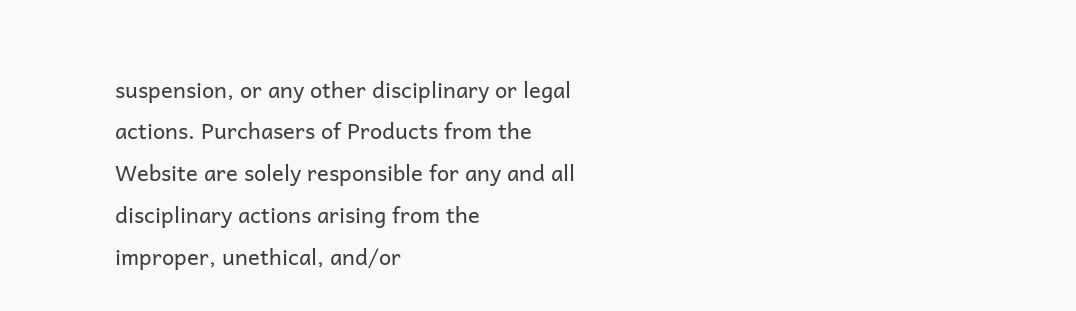suspension, or any other disciplinary or legal actions. Purchasers of Products from the Website are solely responsible for any and all disciplinary actions arising from the improper, unethical, and/or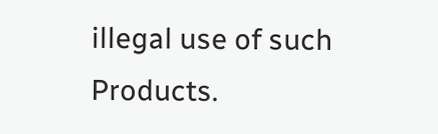illegal use of such Products.